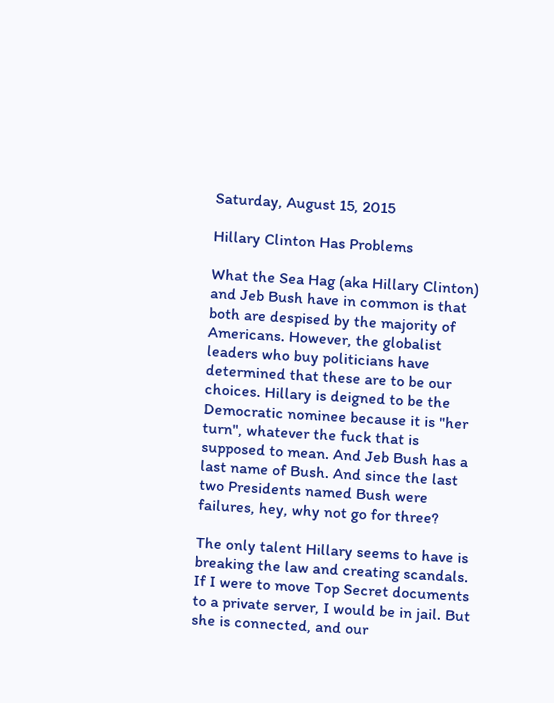Saturday, August 15, 2015

Hillary Clinton Has Problems

What the Sea Hag (aka Hillary Clinton) and Jeb Bush have in common is that both are despised by the majority of Americans. However, the globalist leaders who buy politicians have determined that these are to be our choices. Hillary is deigned to be the Democratic nominee because it is "her turn", whatever the fuck that is supposed to mean. And Jeb Bush has a last name of Bush. And since the last two Presidents named Bush were failures, hey, why not go for three?

The only talent Hillary seems to have is breaking the law and creating scandals. If I were to move Top Secret documents to a private server, I would be in jail. But she is connected, and our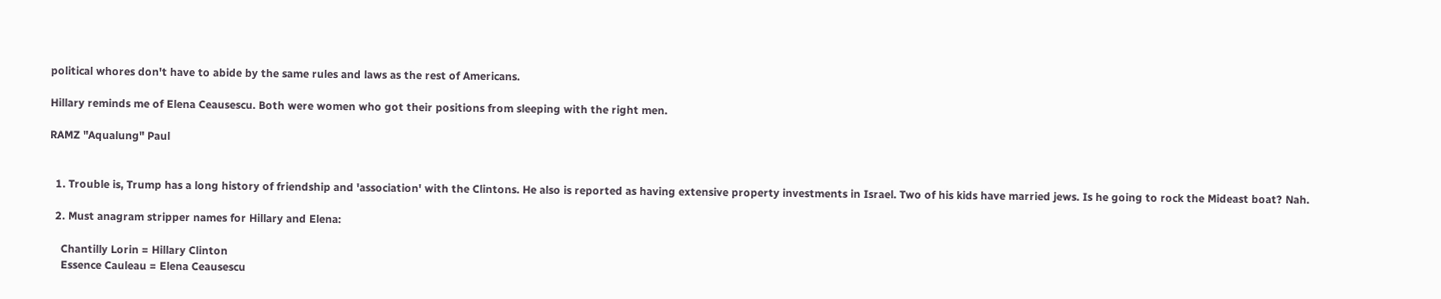political whores don't have to abide by the same rules and laws as the rest of Americans.

Hillary reminds me of Elena Ceausescu. Both were women who got their positions from sleeping with the right men.

RAMZ "Aqualung" Paul


  1. Trouble is, Trump has a long history of friendship and 'association' with the Clintons. He also is reported as having extensive property investments in Israel. Two of his kids have married jews. Is he going to rock the Mideast boat? Nah.

  2. Must anagram stripper names for Hillary and Elena:

    Chantilly Lorin = Hillary Clinton
    Essence Cauleau = Elena Ceausescu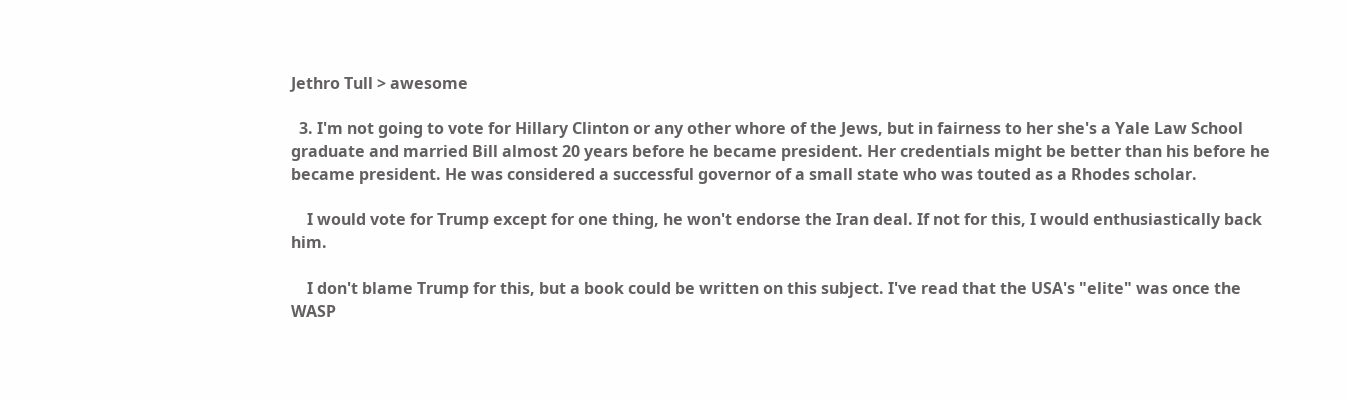Jethro Tull > awesome

  3. I'm not going to vote for Hillary Clinton or any other whore of the Jews, but in fairness to her she's a Yale Law School graduate and married Bill almost 20 years before he became president. Her credentials might be better than his before he became president. He was considered a successful governor of a small state who was touted as a Rhodes scholar.

    I would vote for Trump except for one thing, he won't endorse the Iran deal. If not for this, I would enthusiastically back him.

    I don't blame Trump for this, but a book could be written on this subject. I've read that the USA's "elite" was once the WASP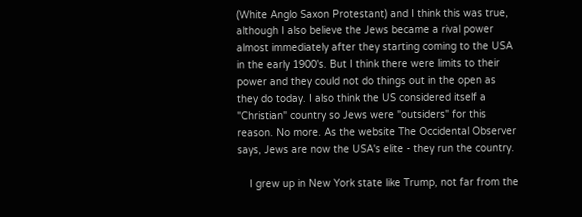(White Anglo Saxon Protestant) and I think this was true, although I also believe the Jews became a rival power almost immediately after they starting coming to the USA in the early 1900's. But I think there were limits to their power and they could not do things out in the open as they do today. I also think the US considered itself a "Christian" country so Jews were "outsiders" for this reason. No more. As the website The Occidental Observer says, Jews are now the USA's elite - they run the country.

    I grew up in New York state like Trump, not far from the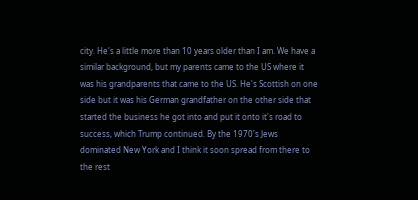city. He's a little more than 10 years older than I am. We have a similar background, but my parents came to the US where it was his grandparents that came to the US. He's Scottish on one side but it was his German grandfather on the other side that started the business he got into and put it onto it's road to success, which Trump continued. By the 1970's Jews dominated New York and I think it soon spread from there to the rest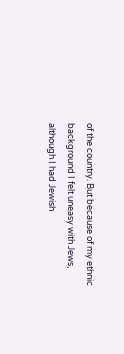of the country. But because of my ethnic background I felt uneasy with Jews, although I had Jewish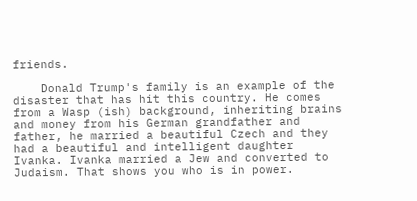friends.

    Donald Trump's family is an example of the disaster that has hit this country. He comes from a Wasp (ish) background, inheriting brains and money from his German grandfather and father, he married a beautiful Czech and they had a beautiful and intelligent daughter Ivanka. Ivanka married a Jew and converted to Judaism. That shows you who is in power.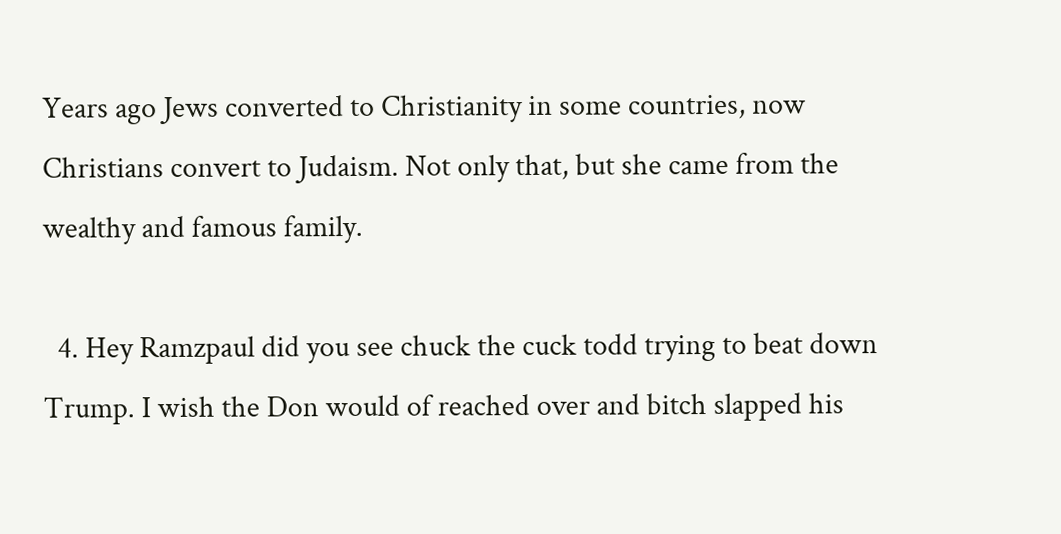Years ago Jews converted to Christianity in some countries, now Christians convert to Judaism. Not only that, but she came from the wealthy and famous family.

  4. Hey Ramzpaul did you see chuck the cuck todd trying to beat down Trump. I wish the Don would of reached over and bitch slapped his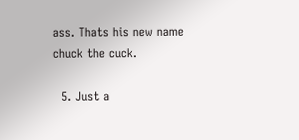ass. Thats his new name chuck the cuck.

  5. Just a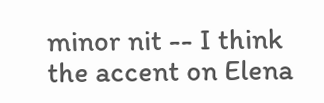minor nit -- I think the accent on Elena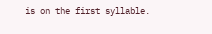is on the first syllable.